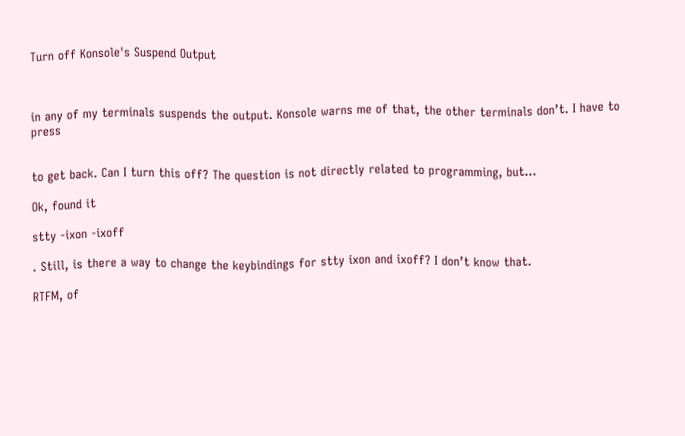Turn off Konsole's Suspend Output



in any of my terminals suspends the output. Konsole warns me of that, the other terminals don’t. I have to press


to get back. Can I turn this off? The question is not directly related to programming, but…

Ok, found it

stty -ixon -ixoff

. Still, is there a way to change the keybindings for stty ixon and ixoff? I don’t know that.

RTFM, of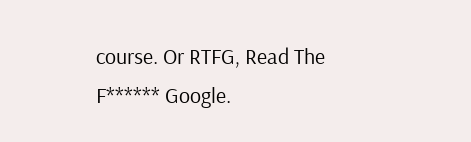course. Or RTFG, Read The F****** Google.